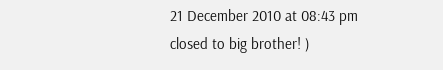21 December 2010 at 08:43 pm
closed to big brother! )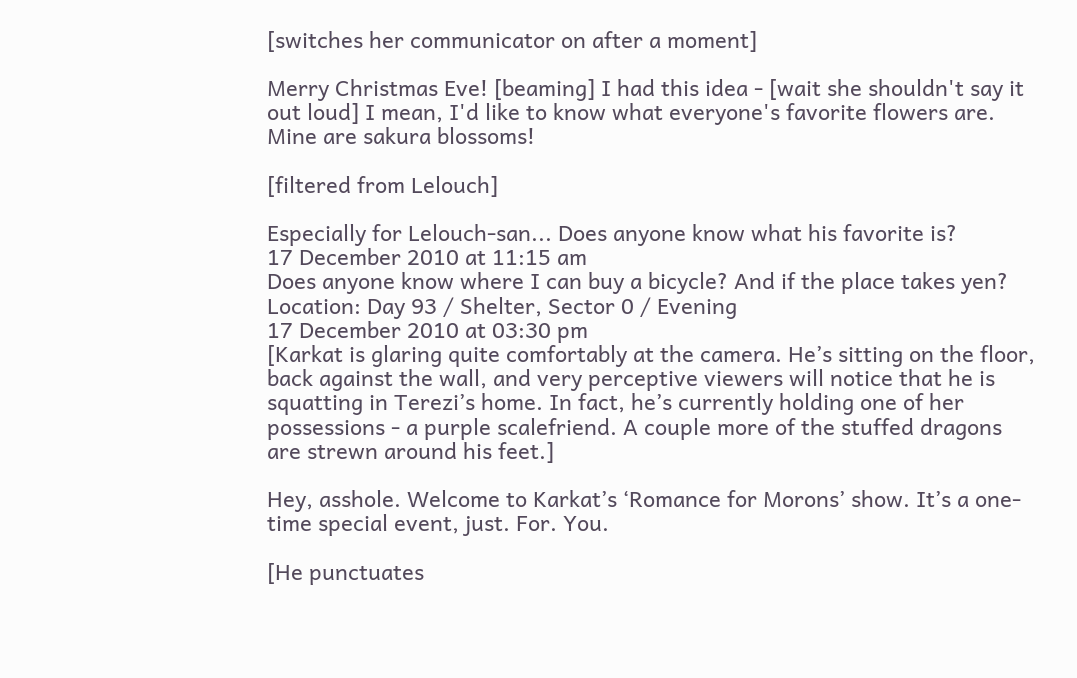[switches her communicator on after a moment]

Merry Christmas Eve! [beaming] I had this idea - [wait she shouldn't say it out loud] I mean, I'd like to know what everyone's favorite flowers are. Mine are sakura blossoms!

[filtered from Lelouch]

Especially for Lelouch-san... Does anyone know what his favorite is?
17 December 2010 at 11:15 am
Does anyone know where I can buy a bicycle? And if the place takes yen?
Location: Day 93 / Shelter, Sector 0 / Evening
17 December 2010 at 03:30 pm
[Karkat is glaring quite comfortably at the camera. He’s sitting on the floor, back against the wall, and very perceptive viewers will notice that he is squatting in Terezi’s home. In fact, he’s currently holding one of her possessions - a purple scalefriend. A couple more of the stuffed dragons are strewn around his feet.]

Hey, asshole. Welcome to Karkat’s ‘Romance for Morons’ show. It’s a one-time special event, just. For. You.

[He punctuates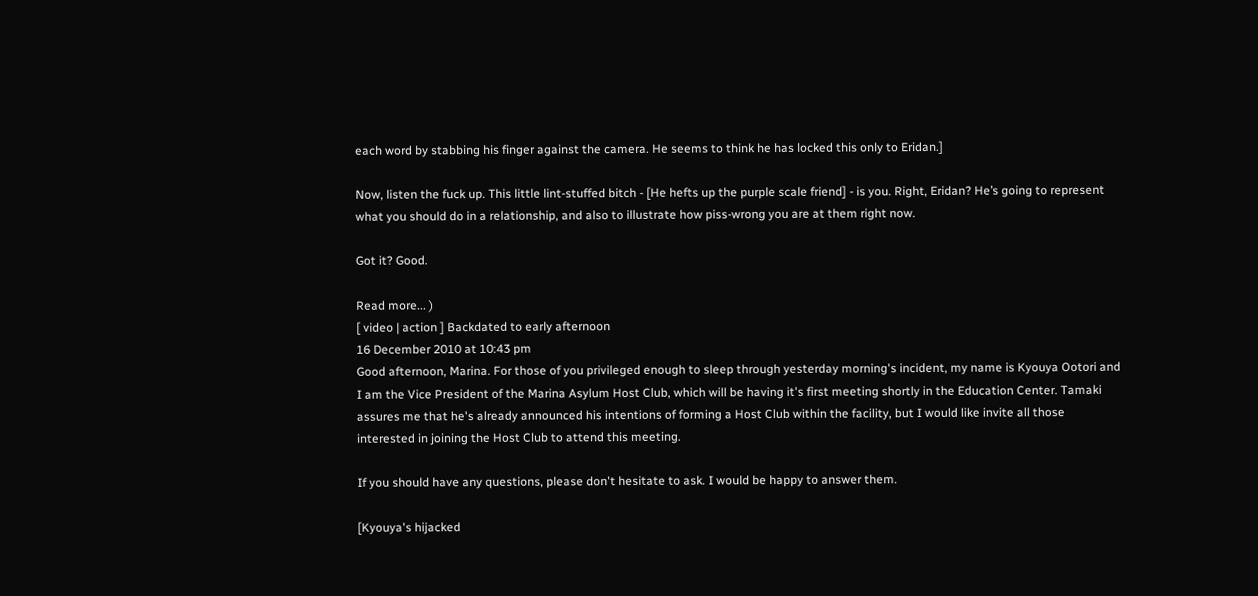each word by stabbing his finger against the camera. He seems to think he has locked this only to Eridan.]

Now, listen the fuck up. This little lint-stuffed bitch - [He hefts up the purple scale friend] - is you. Right, Eridan? He’s going to represent what you should do in a relationship, and also to illustrate how piss-wrong you are at them right now.

Got it? Good.

Read more... )
[ video | action ] Backdated to early afternoon
16 December 2010 at 10:43 pm
Good afternoon, Marina. For those of you privileged enough to sleep through yesterday morning's incident, my name is Kyouya Ootori and I am the Vice President of the Marina Asylum Host Club, which will be having it's first meeting shortly in the Education Center. Tamaki assures me that he's already announced his intentions of forming a Host Club within the facility, but I would like invite all those interested in joining the Host Club to attend this meeting.

If you should have any questions, please don't hesitate to ask. I would be happy to answer them.

[Kyouya's hijacked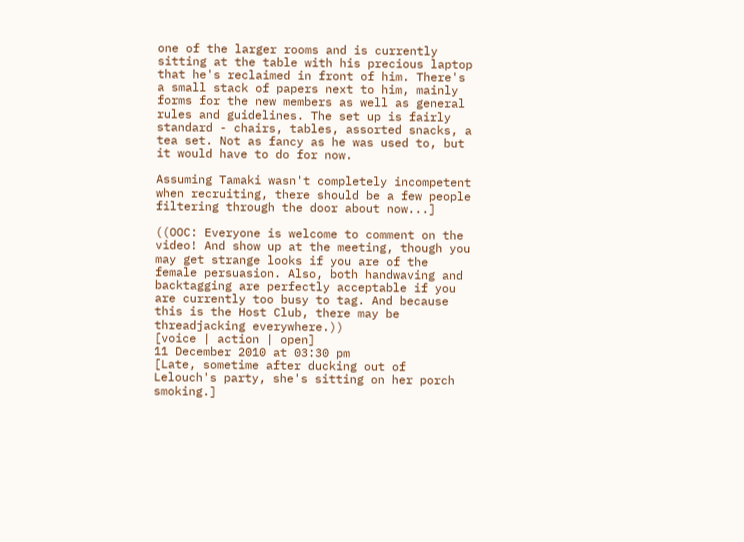one of the larger rooms and is currently sitting at the table with his precious laptop that he's reclaimed in front of him. There's a small stack of papers next to him, mainly forms for the new members as well as general rules and guidelines. The set up is fairly standard - chairs, tables, assorted snacks, a tea set. Not as fancy as he was used to, but it would have to do for now.

Assuming Tamaki wasn't completely incompetent when recruiting, there should be a few people filtering through the door about now...]

((OOC: Everyone is welcome to comment on the video! And show up at the meeting, though you may get strange looks if you are of the female persuasion. Also, both handwaving and backtagging are perfectly acceptable if you are currently too busy to tag. And because this is the Host Club, there may be threadjacking everywhere.))
[voice | action | open]
11 December 2010 at 03:30 pm
[Late, sometime after ducking out of Lelouch's party, she's sitting on her porch smoking.]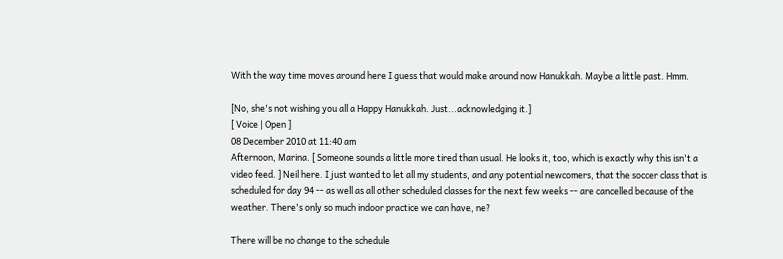With the way time moves around here I guess that would make around now Hanukkah. Maybe a little past. Hmm.

[No, she's not wishing you all a Happy Hanukkah. Just...acknowledging it.]
[ Voice | Open ]
08 December 2010 at 11:40 am
Afternoon, Marina. [ Someone sounds a little more tired than usual. He looks it, too, which is exactly why this isn't a video feed. ] Neil here. I just wanted to let all my students, and any potential newcomers, that the soccer class that is scheduled for day 94 -- as well as all other scheduled classes for the next few weeks -- are cancelled because of the weather. There's only so much indoor practice we can have, ne?

There will be no change to the schedule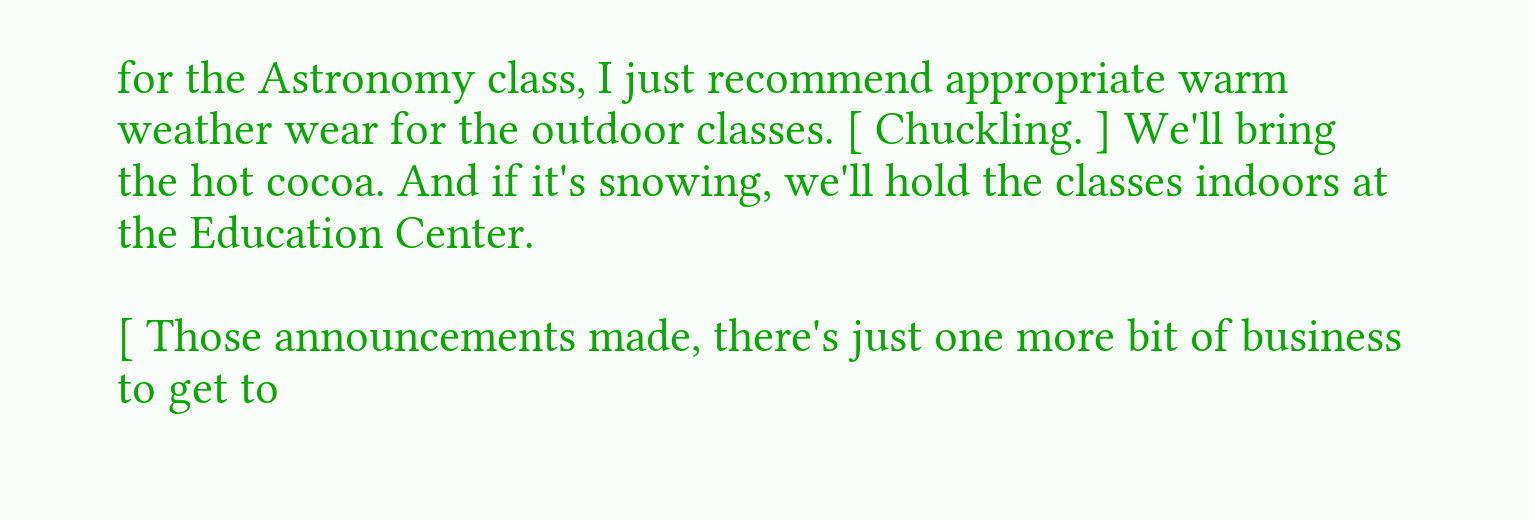for the Astronomy class, I just recommend appropriate warm weather wear for the outdoor classes. [ Chuckling. ] We'll bring the hot cocoa. And if it's snowing, we'll hold the classes indoors at the Education Center.

[ Those announcements made, there's just one more bit of business to get to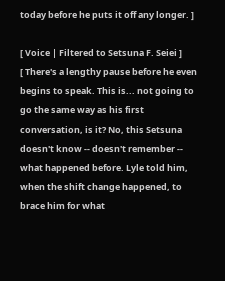today before he puts it off any longer. ]

[ Voice | Filtered to Setsuna F. Seiei ]
[ There's a lengthy pause before he even begins to speak. This is... not going to go the same way as his first conversation, is it? No, this Setsuna doesn't know -- doesn't remember -- what happened before. Lyle told him, when the shift change happened, to brace him for what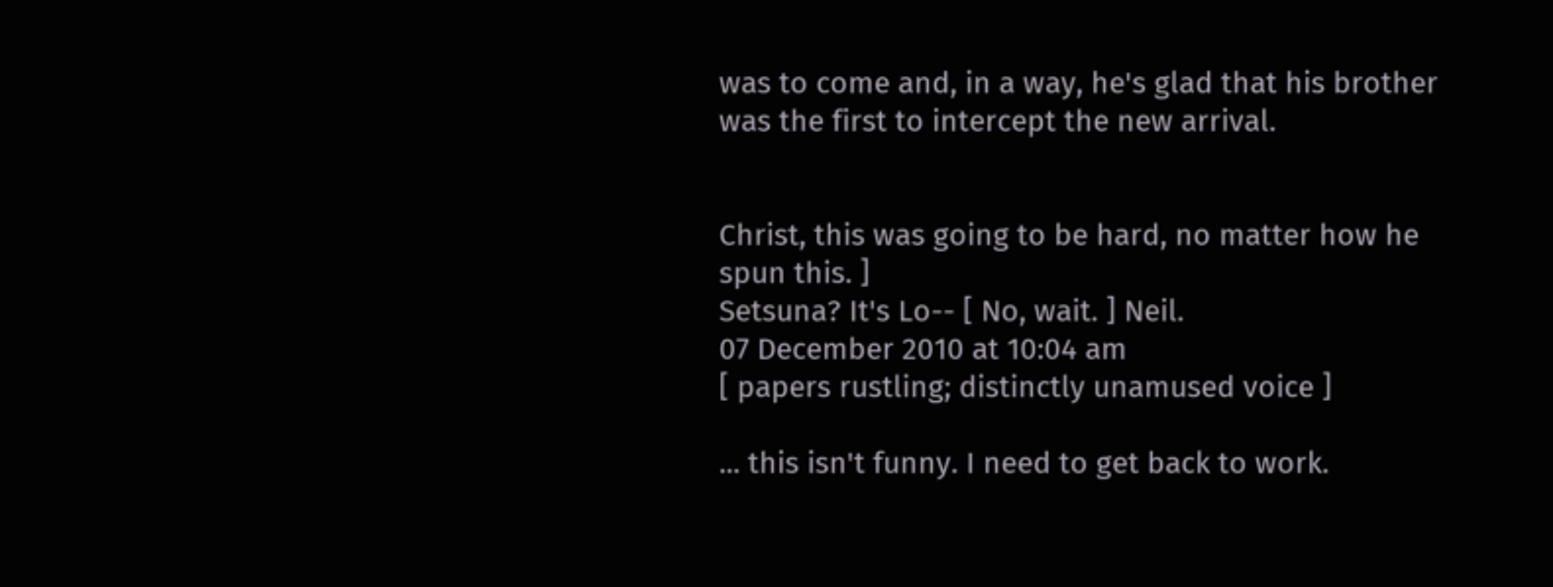was to come and, in a way, he's glad that his brother was the first to intercept the new arrival.


Christ, this was going to be hard, no matter how he spun this. ]
Setsuna? It's Lo-- [ No, wait. ] Neil.
07 December 2010 at 10:04 am
[ papers rustling; distinctly unamused voice ]

... this isn't funny. I need to get back to work.